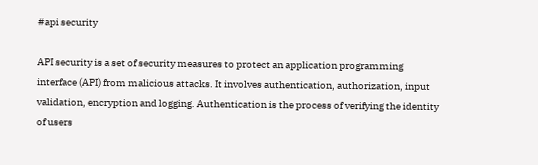#api security

API security is a set of security measures to protect an application programming interface (API) from malicious attacks. It involves authentication, authorization, input validation, encryption and logging. Authentication is the process of verifying the identity of users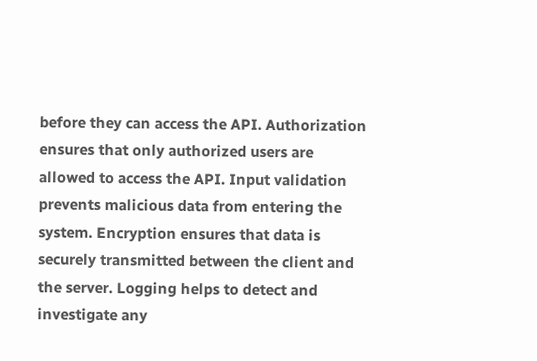before they can access the API. Authorization ensures that only authorized users are allowed to access the API. Input validation prevents malicious data from entering the system. Encryption ensures that data is securely transmitted between the client and the server. Logging helps to detect and investigate any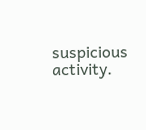suspicious activity.